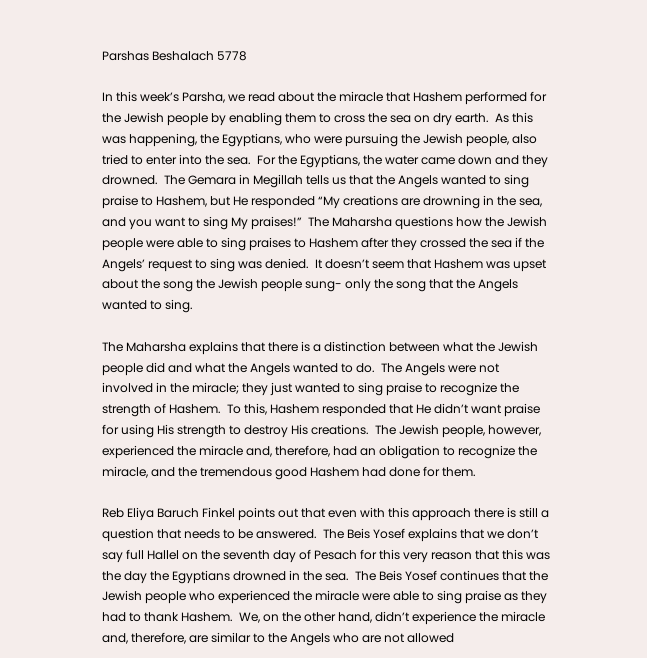Parshas Beshalach 5778

In this week’s Parsha, we read about the miracle that Hashem performed for the Jewish people by enabling them to cross the sea on dry earth.  As this was happening, the Egyptians, who were pursuing the Jewish people, also tried to enter into the sea.  For the Egyptians, the water came down and they drowned.  The Gemara in Megillah tells us that the Angels wanted to sing praise to Hashem, but He responded “My creations are drowning in the sea, and you want to sing My praises!”  The Maharsha questions how the Jewish people were able to sing praises to Hashem after they crossed the sea if the Angels’ request to sing was denied.  It doesn’t seem that Hashem was upset about the song the Jewish people sung- only the song that the Angels wanted to sing.

The Maharsha explains that there is a distinction between what the Jewish people did and what the Angels wanted to do.  The Angels were not involved in the miracle; they just wanted to sing praise to recognize the strength of Hashem.  To this, Hashem responded that He didn’t want praise for using His strength to destroy His creations.  The Jewish people, however, experienced the miracle and, therefore, had an obligation to recognize the miracle, and the tremendous good Hashem had done for them.

Reb Eliya Baruch Finkel points out that even with this approach there is still a question that needs to be answered.  The Beis Yosef explains that we don’t say full Hallel on the seventh day of Pesach for this very reason that this was the day the Egyptians drowned in the sea.  The Beis Yosef continues that the Jewish people who experienced the miracle were able to sing praise as they had to thank Hashem.  We, on the other hand, didn’t experience the miracle and, therefore, are similar to the Angels who are not allowed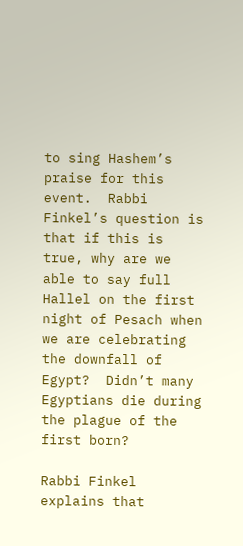to sing Hashem’s praise for this event.  Rabbi Finkel’s question is that if this is true, why are we able to say full Hallel on the first night of Pesach when we are celebrating the downfall of Egypt?  Didn’t many Egyptians die during the plague of the first born?

Rabbi Finkel explains that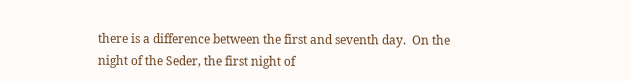there is a difference between the first and seventh day.  On the night of the Seder, the first night of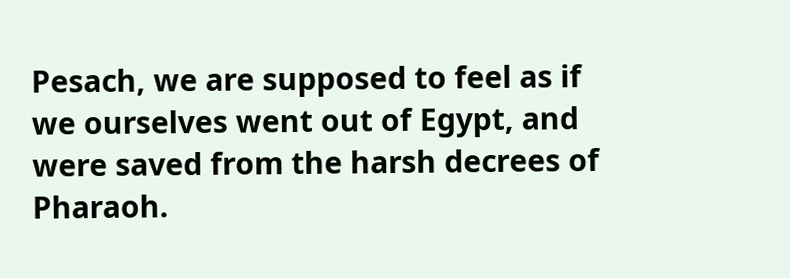Pesach, we are supposed to feel as if we ourselves went out of Egypt, and were saved from the harsh decrees of Pharaoh.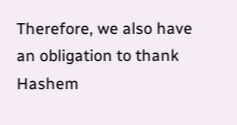Therefore, we also have an obligation to thank Hashem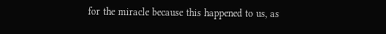for the miracle because this happened to us, as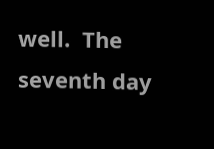well.  The seventh day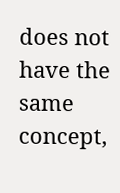does not have the same concept,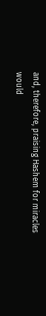and, therefore, praising Hashem for miracles would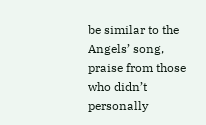be similar to the Angels’ song, praise from those who didn’t personally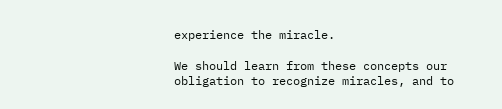experience the miracle.

We should learn from these concepts our obligation to recognize miracles, and to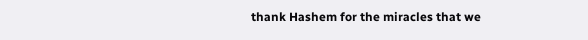thank Hashem for the miracles that we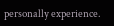personally experience.